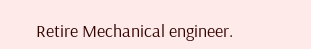Retire Mechanical engineer.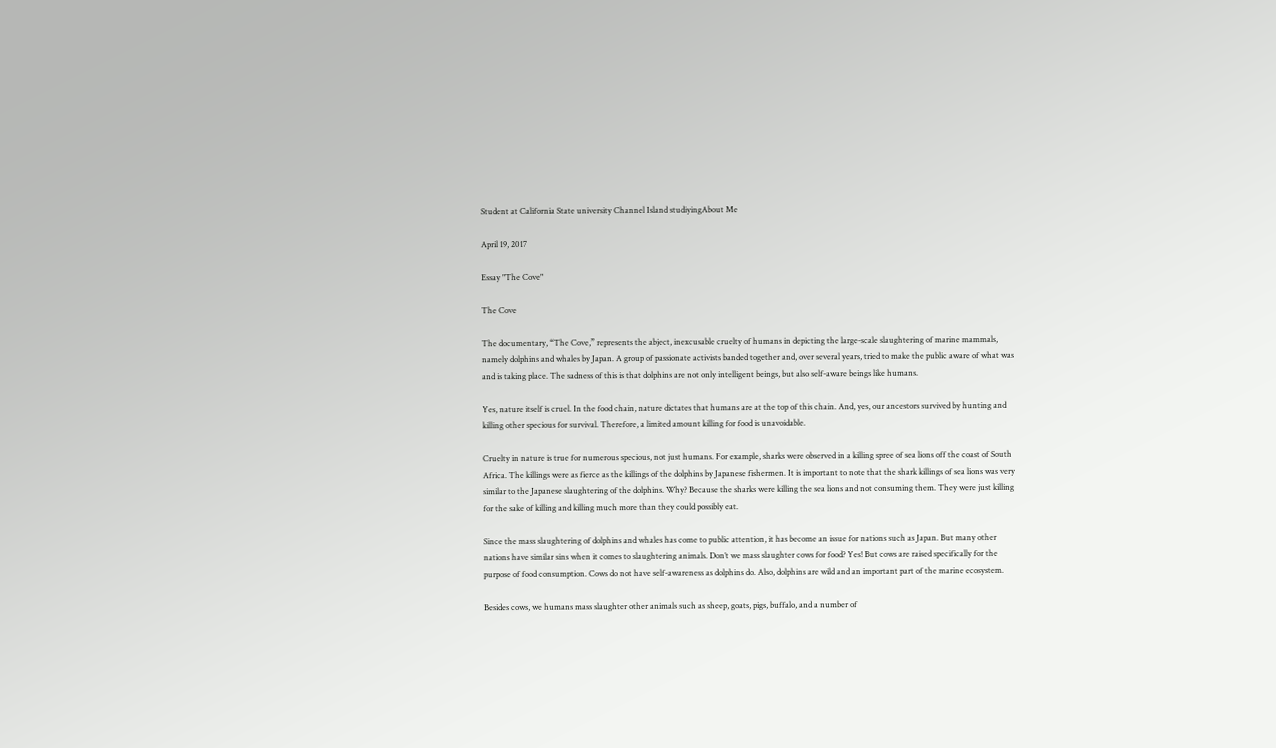Student at California State university Channel Island studiyingAbout Me

April 19, 2017

Essay "The Cove"

The Cove

The documentary, “The Cove,” represents the abject, inexcusable cruelty of humans in depicting the large-scale slaughtering of marine mammals, namely dolphins and whales by Japan. A group of passionate activists banded together and, over several years, tried to make the public aware of what was and is taking place. The sadness of this is that dolphins are not only intelligent beings, but also self-aware beings like humans.

Yes, nature itself is cruel. In the food chain, nature dictates that humans are at the top of this chain. And, yes, our ancestors survived by hunting and killing other specious for survival. Therefore, a limited amount killing for food is unavoidable.

Cruelty in nature is true for numerous specious, not just humans. For example, sharks were observed in a killing spree of sea lions off the coast of South Africa. The killings were as fierce as the killings of the dolphins by Japanese fishermen. It is important to note that the shark killings of sea lions was very similar to the Japanese slaughtering of the dolphins. Why? Because the sharks were killing the sea lions and not consuming them. They were just killing for the sake of killing and killing much more than they could possibly eat.

Since the mass slaughtering of dolphins and whales has come to public attention, it has become an issue for nations such as Japan. But many other nations have similar sins when it comes to slaughtering animals. Don’t we mass slaughter cows for food? Yes! But cows are raised specifically for the purpose of food consumption. Cows do not have self-awareness as dolphins do. Also, dolphins are wild and an important part of the marine ecosystem.

Besides cows, we humans mass slaughter other animals such as sheep, goats, pigs, buffalo, and a number of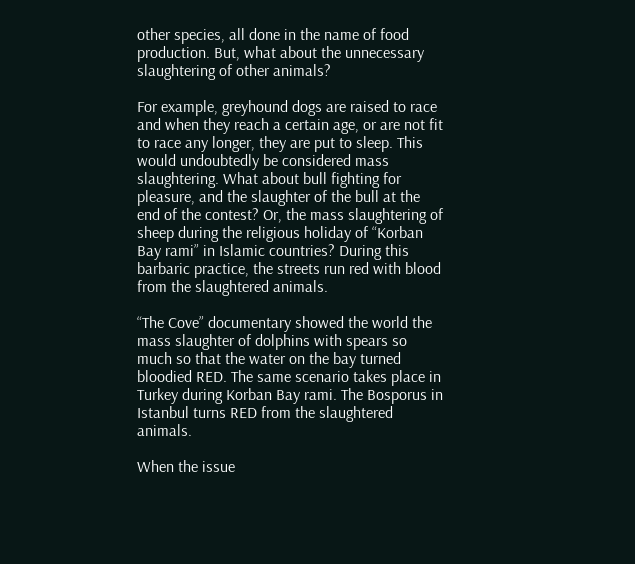other species, all done in the name of food production. But, what about the unnecessary slaughtering of other animals?

For example, greyhound dogs are raised to race and when they reach a certain age, or are not fit to race any longer, they are put to sleep. This would undoubtedly be considered mass slaughtering. What about bull fighting for pleasure, and the slaughter of the bull at the end of the contest? Or, the mass slaughtering of sheep during the religious holiday of “Korban Bay rami” in Islamic countries? During this barbaric practice, the streets run red with blood from the slaughtered animals.

“The Cove” documentary showed the world the mass slaughter of dolphins with spears so much so that the water on the bay turned bloodied RED. The same scenario takes place in Turkey during Korban Bay rami. The Bosporus in Istanbul turns RED from the slaughtered animals.

When the issue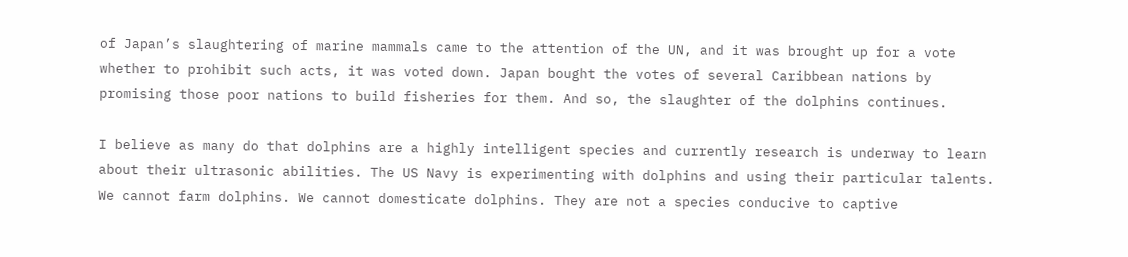of Japan’s slaughtering of marine mammals came to the attention of the UN, and it was brought up for a vote whether to prohibit such acts, it was voted down. Japan bought the votes of several Caribbean nations by promising those poor nations to build fisheries for them. And so, the slaughter of the dolphins continues.

I believe as many do that dolphins are a highly intelligent species and currently research is underway to learn about their ultrasonic abilities. The US Navy is experimenting with dolphins and using their particular talents. We cannot farm dolphins. We cannot domesticate dolphins. They are not a species conducive to captive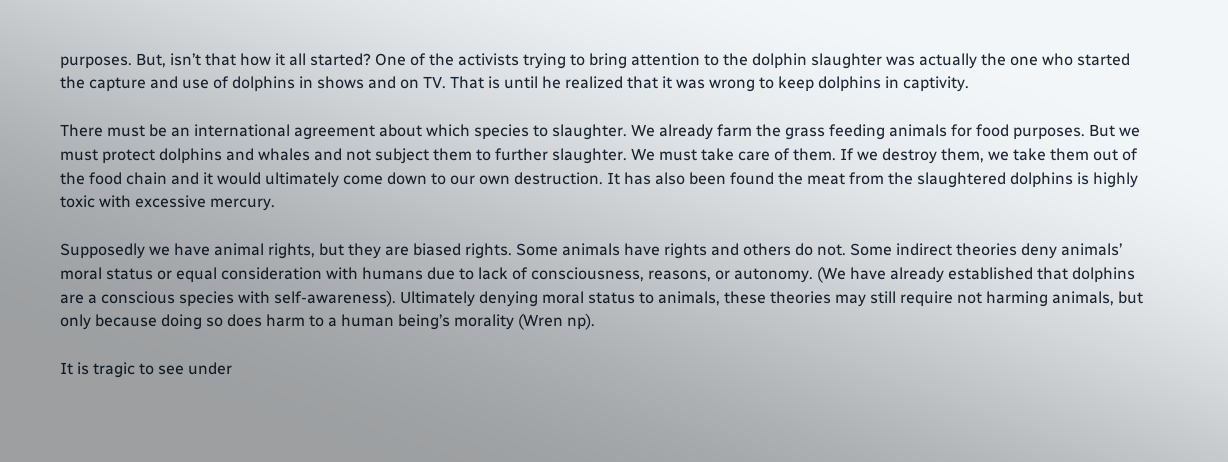purposes. But, isn’t that how it all started? One of the activists trying to bring attention to the dolphin slaughter was actually the one who started the capture and use of dolphins in shows and on TV. That is until he realized that it was wrong to keep dolphins in captivity.

There must be an international agreement about which species to slaughter. We already farm the grass feeding animals for food purposes. But we must protect dolphins and whales and not subject them to further slaughter. We must take care of them. If we destroy them, we take them out of the food chain and it would ultimately come down to our own destruction. It has also been found the meat from the slaughtered dolphins is highly toxic with excessive mercury.

Supposedly we have animal rights, but they are biased rights. Some animals have rights and others do not. Some indirect theories deny animals’ moral status or equal consideration with humans due to lack of consciousness, reasons, or autonomy. (We have already established that dolphins are a conscious species with self-awareness). Ultimately denying moral status to animals, these theories may still require not harming animals, but only because doing so does harm to a human being’s morality (Wren np).

It is tragic to see under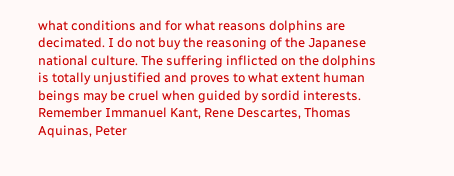what conditions and for what reasons dolphins are decimated. I do not buy the reasoning of the Japanese national culture. The suffering inflicted on the dolphins is totally unjustified and proves to what extent human beings may be cruel when guided by sordid interests. Remember Immanuel Kant, Rene Descartes, Thomas Aquinas, Peter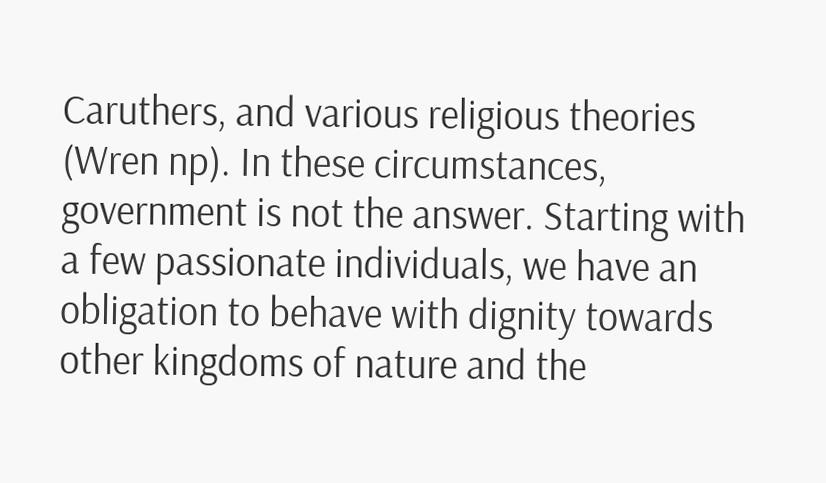Caruthers, and various religious theories (Wren np). In these circumstances, government is not the answer. Starting with a few passionate individuals, we have an obligation to behave with dignity towards other kingdoms of nature and the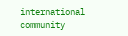international community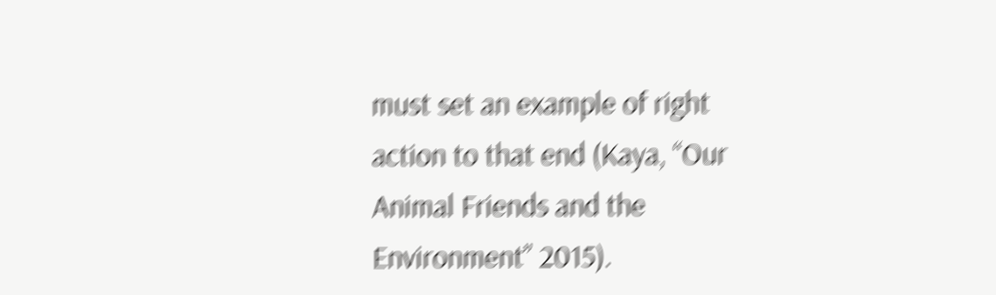must set an example of right action to that end (Kaya, “Our Animal Friends and the Environment” 2015).